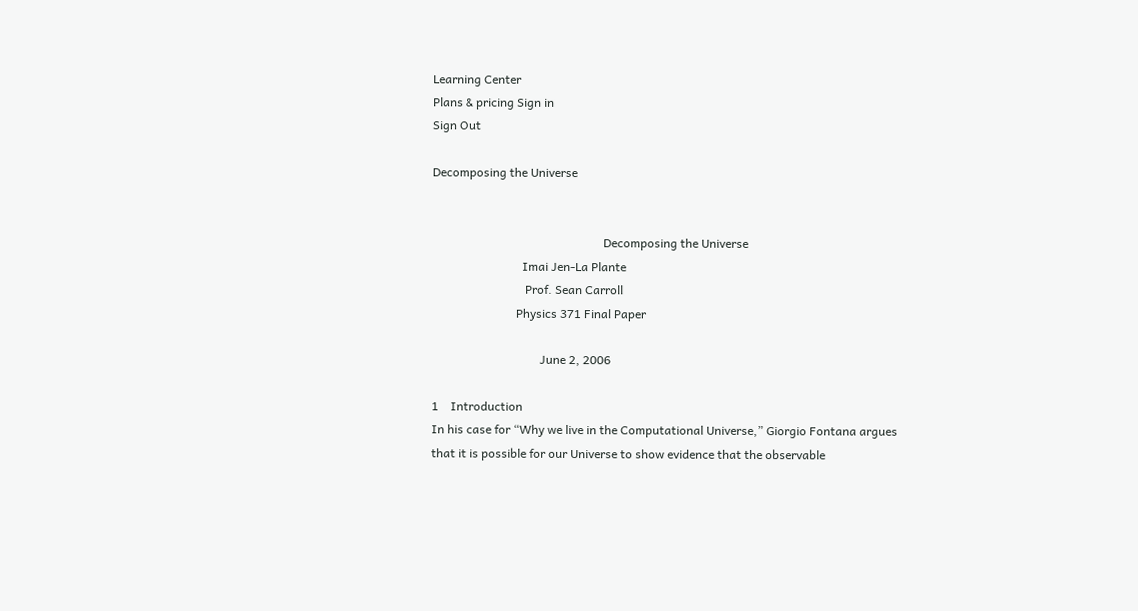Learning Center
Plans & pricing Sign in
Sign Out

Decomposing the Universe


                                                         Decomposing the Universe
                              Imai Jen-La Plante
                               Prof. Sean Carroll
                            Physics 371 Final Paper

                                    June 2, 2006

1    Introduction
In his case for “Why we live in the Computational Universe,” Giorgio Fontana argues
that it is possible for our Universe to show evidence that the observable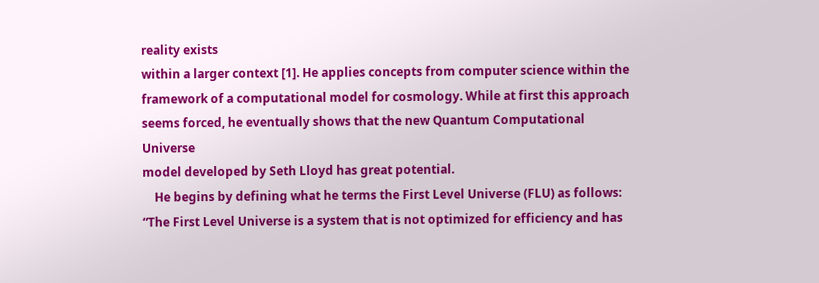reality exists
within a larger context [1]. He applies concepts from computer science within the
framework of a computational model for cosmology. While at first this approach
seems forced, he eventually shows that the new Quantum Computational Universe
model developed by Seth Lloyd has great potential.
    He begins by defining what he terms the First Level Universe (FLU) as follows:
“The First Level Universe is a system that is not optimized for efficiency and has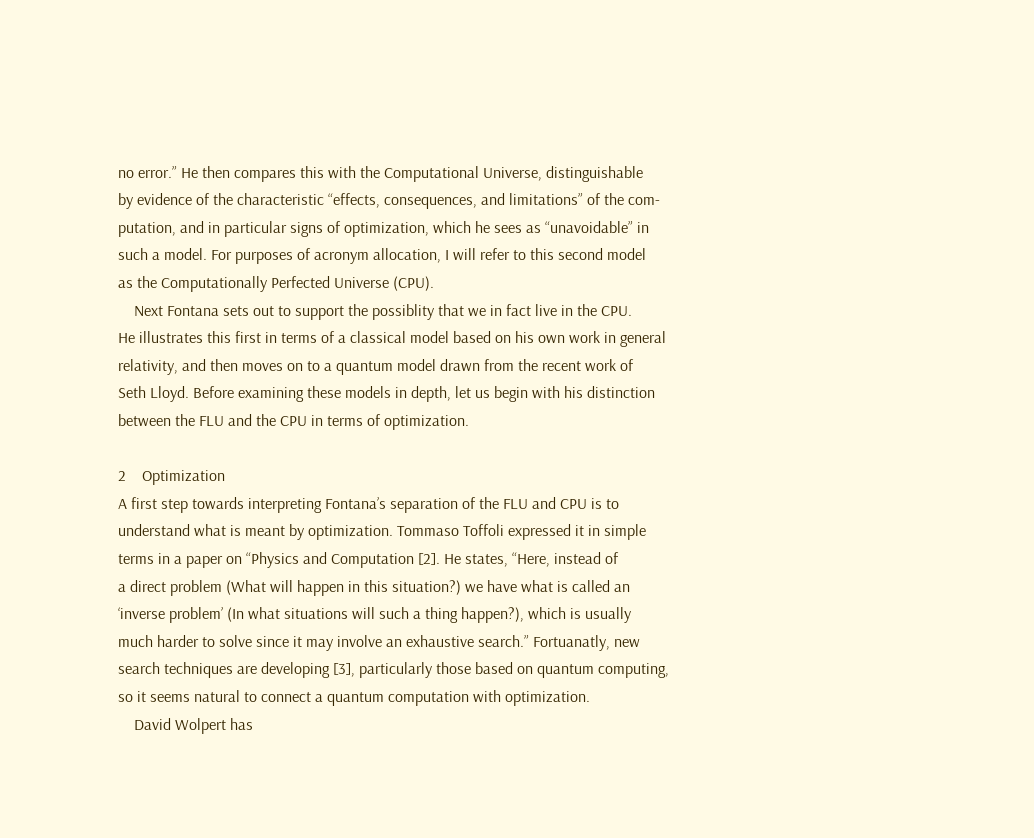no error.” He then compares this with the Computational Universe, distinguishable
by evidence of the characteristic “effects, consequences, and limitations” of the com-
putation, and in particular signs of optimization, which he sees as “unavoidable” in
such a model. For purposes of acronym allocation, I will refer to this second model
as the Computationally Perfected Universe (CPU).
    Next Fontana sets out to support the possiblity that we in fact live in the CPU.
He illustrates this first in terms of a classical model based on his own work in general
relativity, and then moves on to a quantum model drawn from the recent work of
Seth Lloyd. Before examining these models in depth, let us begin with his distinction
between the FLU and the CPU in terms of optimization.

2    Optimization
A first step towards interpreting Fontana’s separation of the FLU and CPU is to
understand what is meant by optimization. Tommaso Toffoli expressed it in simple
terms in a paper on “Physics and Computation [2]. He states, “Here, instead of
a direct problem (What will happen in this situation?) we have what is called an
‘inverse problem’ (In what situations will such a thing happen?), which is usually
much harder to solve since it may involve an exhaustive search.” Fortuanatly, new
search techniques are developing [3], particularly those based on quantum computing,
so it seems natural to connect a quantum computation with optimization.
    David Wolpert has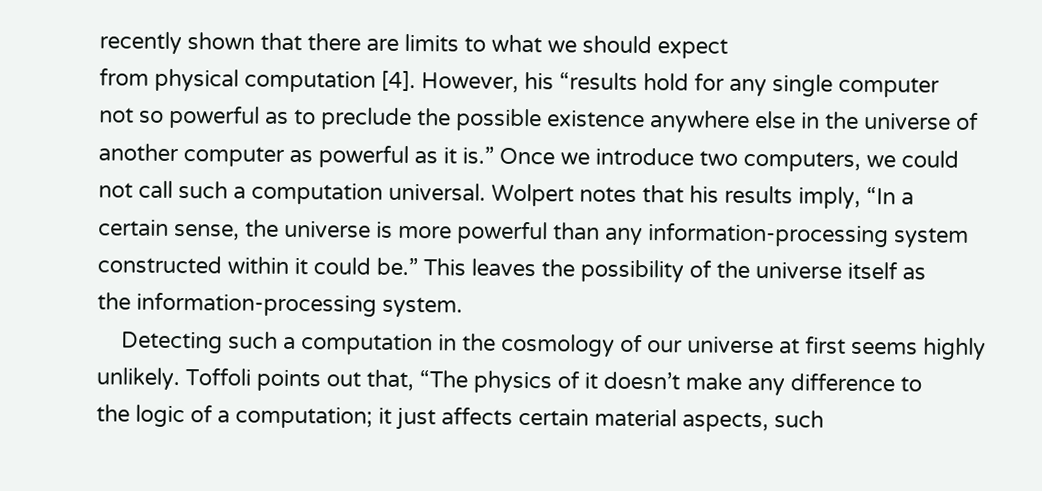recently shown that there are limits to what we should expect
from physical computation [4]. However, his “results hold for any single computer
not so powerful as to preclude the possible existence anywhere else in the universe of
another computer as powerful as it is.” Once we introduce two computers, we could
not call such a computation universal. Wolpert notes that his results imply, “In a
certain sense, the universe is more powerful than any information-processing system
constructed within it could be.” This leaves the possibility of the universe itself as
the information-processing system.
    Detecting such a computation in the cosmology of our universe at first seems highly
unlikely. Toffoli points out that, “The physics of it doesn’t make any difference to
the logic of a computation; it just affects certain material aspects, such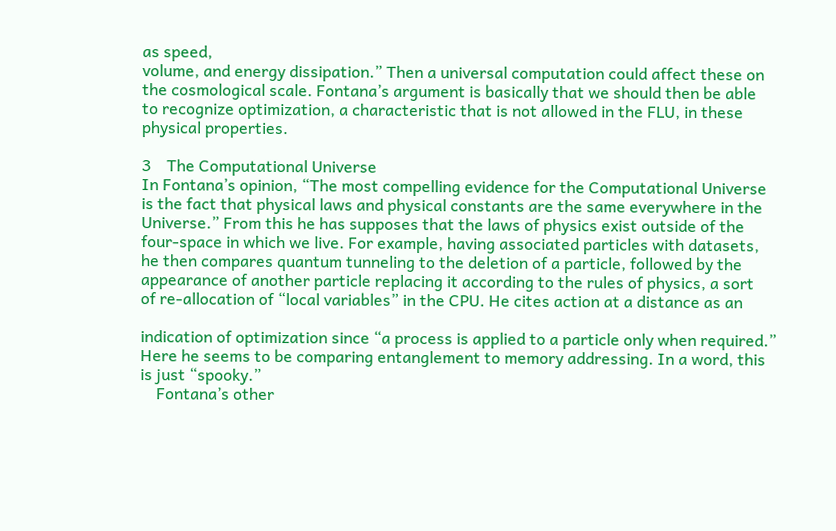as speed,
volume, and energy dissipation.” Then a universal computation could affect these on
the cosmological scale. Fontana’s argument is basically that we should then be able
to recognize optimization, a characteristic that is not allowed in the FLU, in these
physical properties.

3    The Computational Universe
In Fontana’s opinion, “The most compelling evidence for the Computational Universe
is the fact that physical laws and physical constants are the same everywhere in the
Universe.” From this he has supposes that the laws of physics exist outside of the
four-space in which we live. For example, having associated particles with datasets,
he then compares quantum tunneling to the deletion of a particle, followed by the
appearance of another particle replacing it according to the rules of physics, a sort
of re-allocation of “local variables” in the CPU. He cites action at a distance as an

indication of optimization since “a process is applied to a particle only when required.”
Here he seems to be comparing entanglement to memory addressing. In a word, this
is just “spooky.”
    Fontana’s other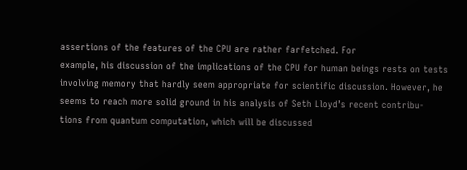assertions of the features of the CPU are rather farfetched. For
example, his discussion of the implications of the CPU for human beings rests on tests
involving memory that hardly seem appropriate for scientific discussion. However, he
seems to reach more solid ground in his analysis of Seth Lloyd’s recent contribu-
tions from quantum computation, which will be discussed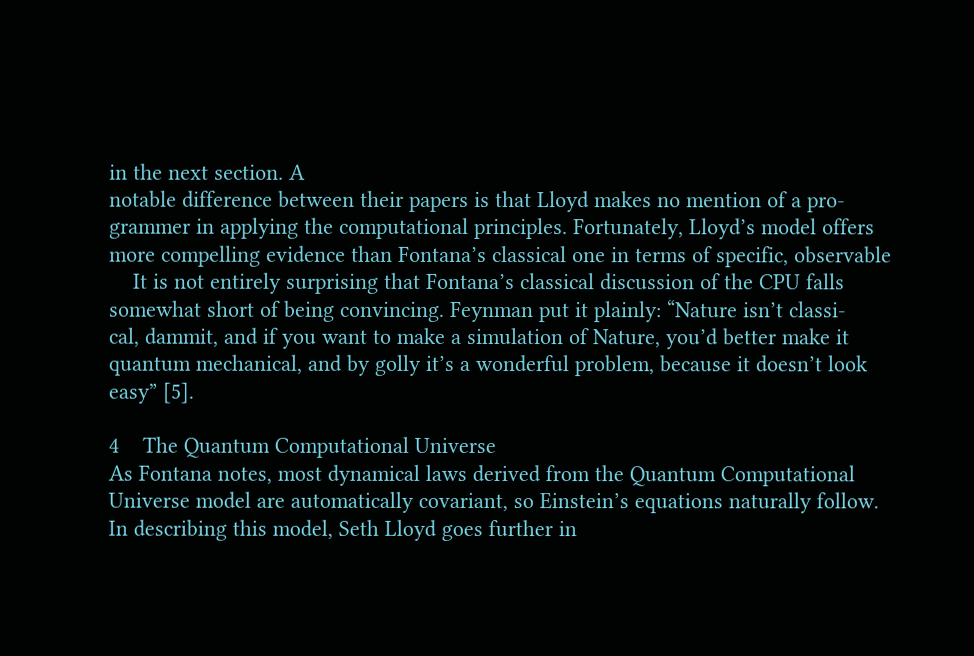in the next section. A
notable difference between their papers is that Lloyd makes no mention of a pro-
grammer in applying the computational principles. Fortunately, Lloyd’s model offers
more compelling evidence than Fontana’s classical one in terms of specific, observable
    It is not entirely surprising that Fontana’s classical discussion of the CPU falls
somewhat short of being convincing. Feynman put it plainly: “Nature isn’t classi-
cal, dammit, and if you want to make a simulation of Nature, you’d better make it
quantum mechanical, and by golly it’s a wonderful problem, because it doesn’t look
easy” [5].

4    The Quantum Computational Universe
As Fontana notes, most dynamical laws derived from the Quantum Computational
Universe model are automatically covariant, so Einstein’s equations naturally follow.
In describing this model, Seth Lloyd goes further in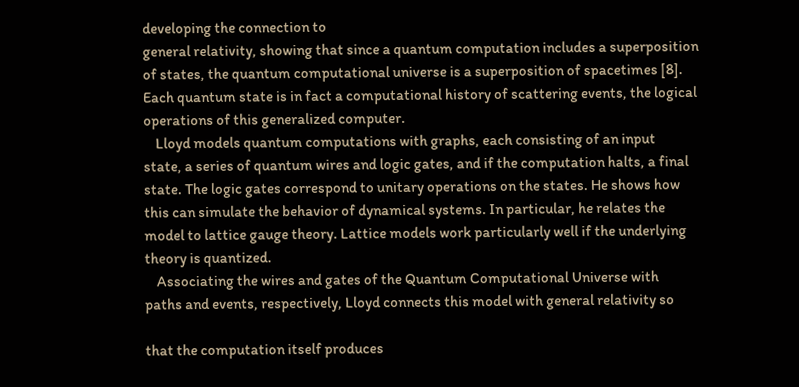developing the connection to
general relativity, showing that since a quantum computation includes a superposition
of states, the quantum computational universe is a superposition of spacetimes [8].
Each quantum state is in fact a computational history of scattering events, the logical
operations of this generalized computer.
    Lloyd models quantum computations with graphs, each consisting of an input
state, a series of quantum wires and logic gates, and if the computation halts, a final
state. The logic gates correspond to unitary operations on the states. He shows how
this can simulate the behavior of dynamical systems. In particular, he relates the
model to lattice gauge theory. Lattice models work particularly well if the underlying
theory is quantized.
    Associating the wires and gates of the Quantum Computational Universe with
paths and events, respectively, Lloyd connects this model with general relativity so

that the computation itself produces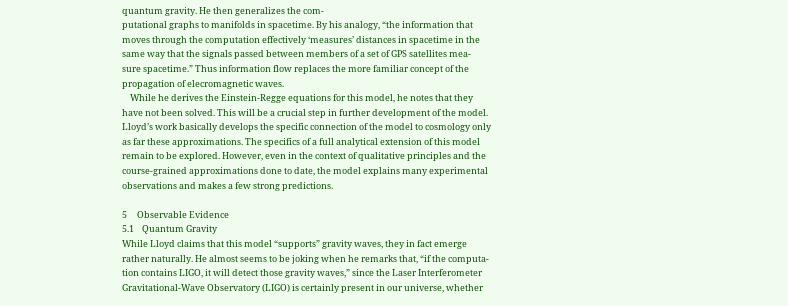quantum gravity. He then generalizes the com-
putational graphs to manifolds in spacetime. By his analogy, “the information that
moves through the computation effectively ‘measures’ distances in spacetime in the
same way that the signals passed between members of a set of GPS satellites mea-
sure spacetime.” Thus information flow replaces the more familiar concept of the
propagation of elecromagnetic waves.
    While he derives the Einstein-Regge equations for this model, he notes that they
have not been solved. This will be a crucial step in further development of the model.
Lloyd’s work basically develops the specific connection of the model to cosmology only
as far these approximations. The specifics of a full analytical extension of this model
remain to be explored. However, even in the context of qualitative principles and the
course-grained approximations done to date, the model explains many experimental
observations and makes a few strong predictions.

5     Observable Evidence
5.1    Quantum Gravity
While Lloyd claims that this model “supports” gravity waves, they in fact emerge
rather naturally. He almost seems to be joking when he remarks that, “if the computa-
tion contains LIGO, it will detect those gravity waves,” since the Laser Interferometer
Gravitational-Wave Observatory (LIGO) is certainly present in our universe, whether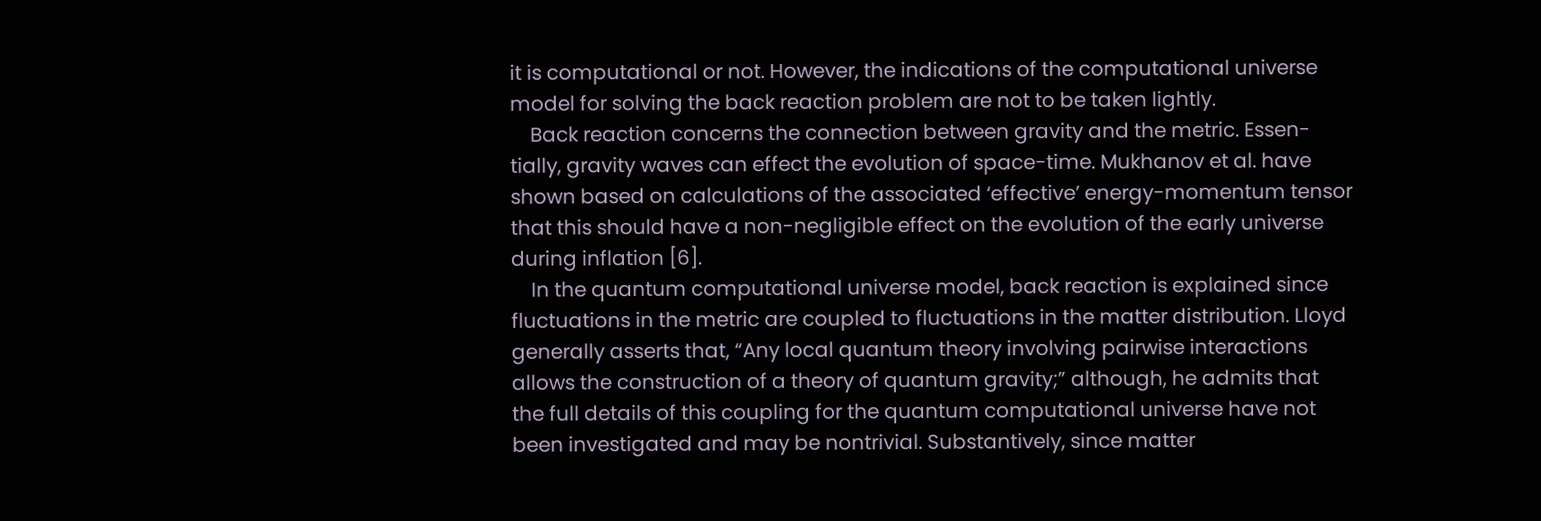it is computational or not. However, the indications of the computational universe
model for solving the back reaction problem are not to be taken lightly.
    Back reaction concerns the connection between gravity and the metric. Essen-
tially, gravity waves can effect the evolution of space-time. Mukhanov et al. have
shown based on calculations of the associated ‘effective’ energy-momentum tensor
that this should have a non-negligible effect on the evolution of the early universe
during inflation [6].
    In the quantum computational universe model, back reaction is explained since
fluctuations in the metric are coupled to fluctuations in the matter distribution. Lloyd
generally asserts that, “Any local quantum theory involving pairwise interactions
allows the construction of a theory of quantum gravity;” although, he admits that
the full details of this coupling for the quantum computational universe have not
been investigated and may be nontrivial. Substantively, since matter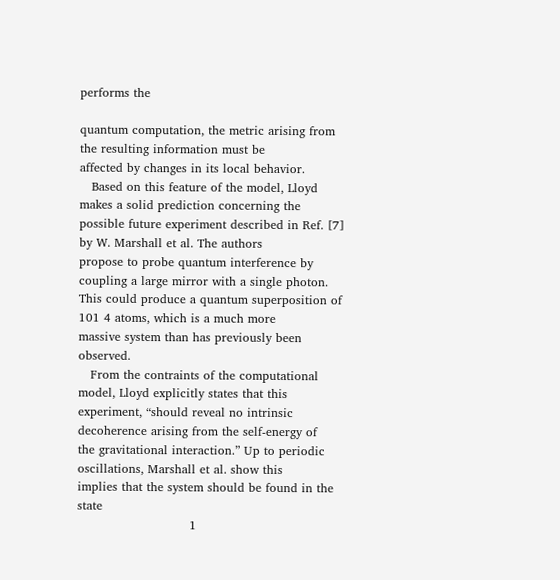performs the

quantum computation, the metric arising from the resulting information must be
affected by changes in its local behavior.
   Based on this feature of the model, Lloyd makes a solid prediction concerning the
possible future experiment described in Ref. [7] by W. Marshall et al. The authors
propose to probe quantum interference by coupling a large mirror with a single photon.
This could produce a quantum superposition of 101 4 atoms, which is a much more
massive system than has previously been observed.
   From the contraints of the computational model, Lloyd explicitly states that this
experiment, “should reveal no intrinsic decoherence arising from the self-energy of
the gravitational interaction.” Up to periodic oscillations, Marshall et al. show this
implies that the system should be found in the state
                            1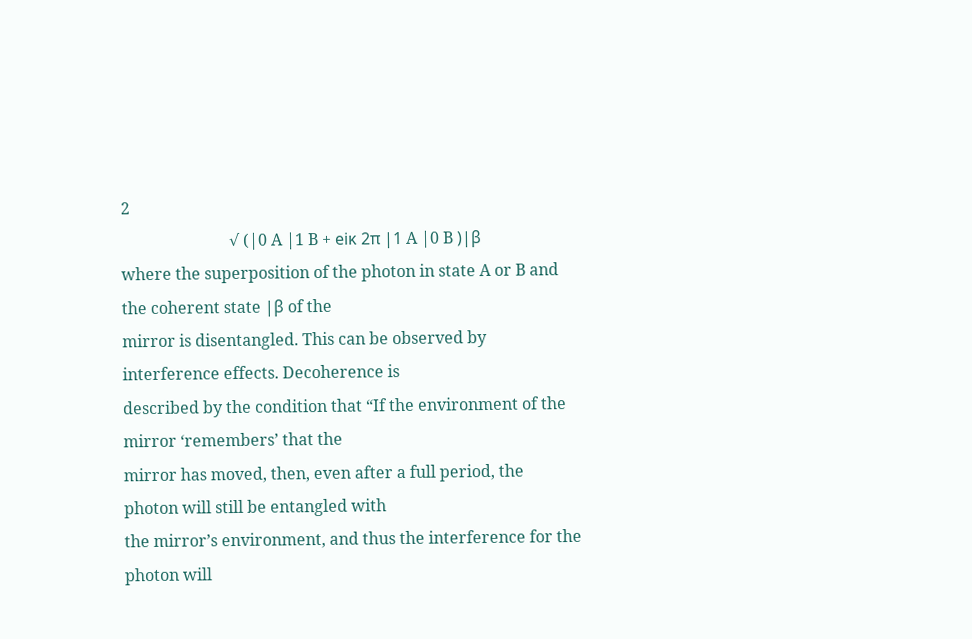2
                           √ (|0 A |1 B + eiκ 2π |1 A |0 B )|β
where the superposition of the photon in state A or B and the coherent state |β of the
mirror is disentangled. This can be observed by interference effects. Decoherence is
described by the condition that “If the environment of the mirror ‘remembers’ that the
mirror has moved, then, even after a full period, the photon will still be entangled with
the mirror’s environment, and thus the interference for the photon will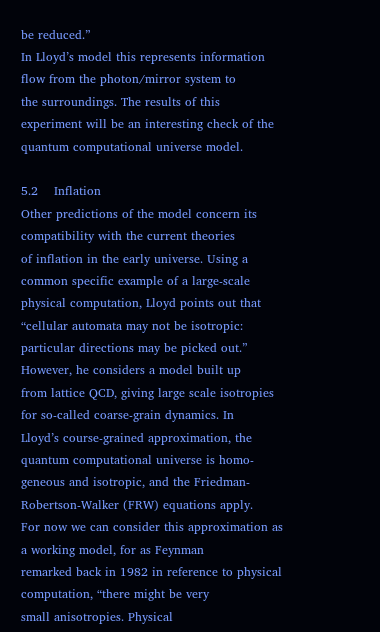be reduced.”
In Lloyd’s model this represents information flow from the photon/mirror system to
the surroundings. The results of this experiment will be an interesting check of the
quantum computational universe model.

5.2    Inflation
Other predictions of the model concern its compatibility with the current theories
of inflation in the early universe. Using a common specific example of a large-scale
physical computation, Lloyd points out that “cellular automata may not be isotropic:
particular directions may be picked out.” However, he considers a model built up
from lattice QCD, giving large scale isotropies for so-called coarse-grain dynamics. In
Lloyd’s course-grained approximation, the quantum computational universe is homo-
geneous and isotropic, and the Friedman-Robertson-Walker (FRW) equations apply.
For now we can consider this approximation as a working model, for as Feynman
remarked back in 1982 in reference to physical computation, “there might be very
small anisotropies. Physical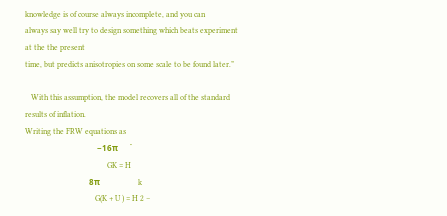knowledge is of course always incomplete, and you can
always say well try to design something which beats experiment at the the present
time, but predicts anisotropies on some scale to be found later.”

   With this assumption, the model recovers all of the standard results of inflation.
Writing the FRW equations as
                                    −16π      ˙
                                         GK = H
                                8π                   k
                                   G(K + U ) = H 2 −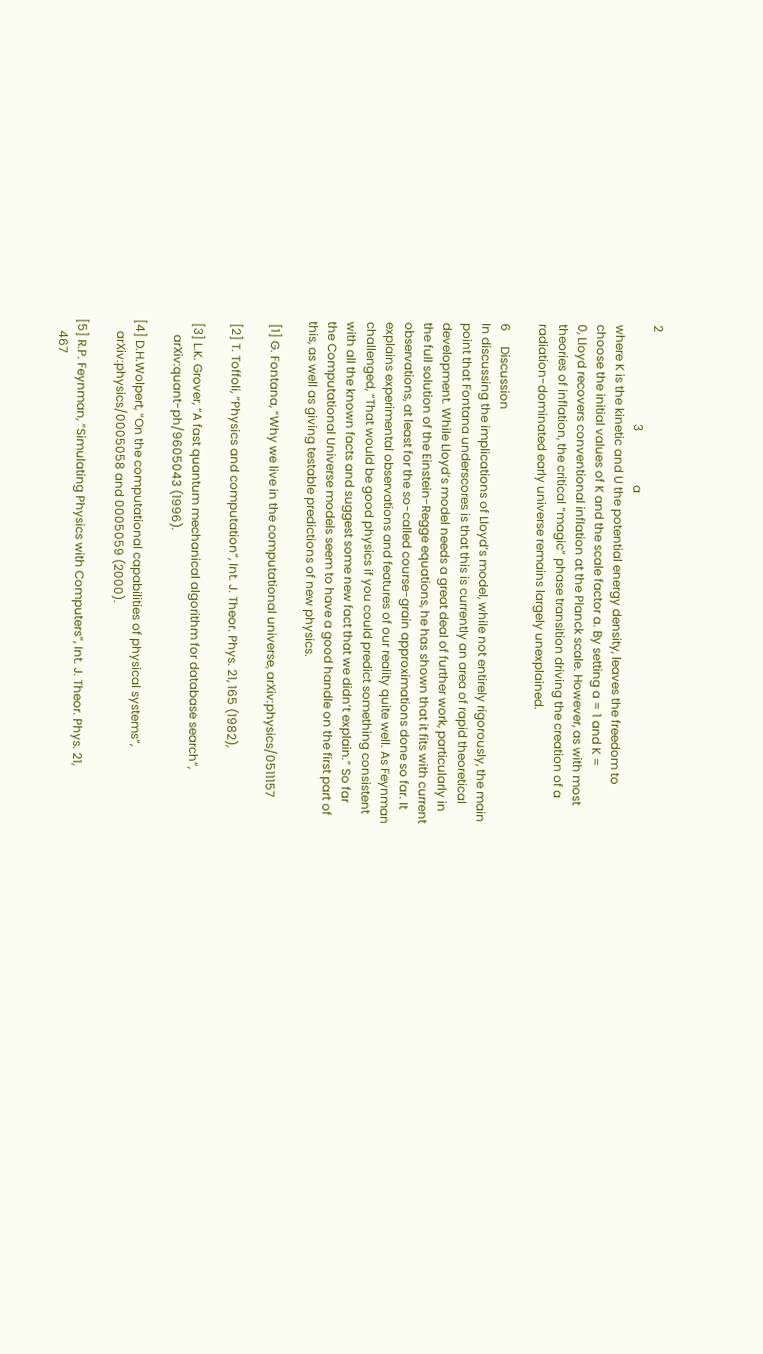2
                                 3                  a
where K is the kinetic and U the potential energy density, leaves the freedom to
choose the initial values of K and the scale factor a. By setting a = 1 and K =
0, Lloyd recovers conventional inflation at the Planck scale. However, as with most
theories of inflation, the critical “magic” phase transition driving the creation of a
radiation-dominated early universe remains largely unexplained.

6     Discussion
In discussing the implications of Lloyd’s model, while not entirely rigorously, the main
point that Fontana underscores is that this is currently an area of rapid theoretical
development. While Lloyd’s model needs a great deal of further work, particularly in
the full solution of the Einstein-Regge equations, he has shown that it fits with current
observations, at least for the so-called course-grain approximations done so far. It
explains experimental observations and features of our reality quite well. As Feynman
challenged, “That would be good physics if you could predict something consistent
with all the known facts and suggest some new fact that we didn’t explain.” So far
the Computational Universe models seem to have a good handle on the first part of
this, as well as giving testable predictions of new physics.

 [1] G. Fontana, “Why we live in the computational universe, arXiv:physics/0511157

 [2] T. Toffoli, “Physics and computation”, Int. J. Theor. Phys. 21, 165 (1982),

 [3] L.K. Grover, “A fast quantum mechanical algorithm for database search”,
     arXiv:quant-ph/9605043 (1996).

[4] D.H.Wolpert, “On the computational capabilities of physical systems”,
    arXiv:physics/0005058 and 0005059 (2000).

[5] R.P. Feynman, “Simulating Physics with Computers”, Int. J. Theor. Phys. 21,
    467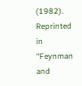(1982). Reprinted in “Feynman and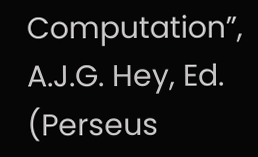Computation”, A.J.G. Hey, Ed. (Perseus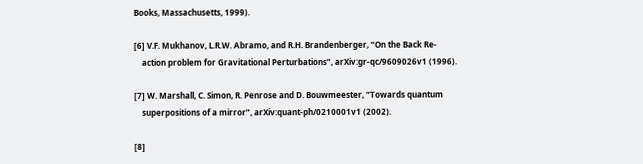Books, Massachusetts, 1999).

[6] V.F. Mukhanov, L.R.W. Abramo, and R.H. Brandenberger, “On the Back Re-
    action problem for Gravitational Perturbations”, arXiv:gr-qc/9609026v1 (1996).

[7] W. Marshall, C. Simon, R. Penrose and D. Bouwmeester, “Towards quantum
    superpositions of a mirror”, arXiv:quant-ph/0210001v1 (2002).

[8]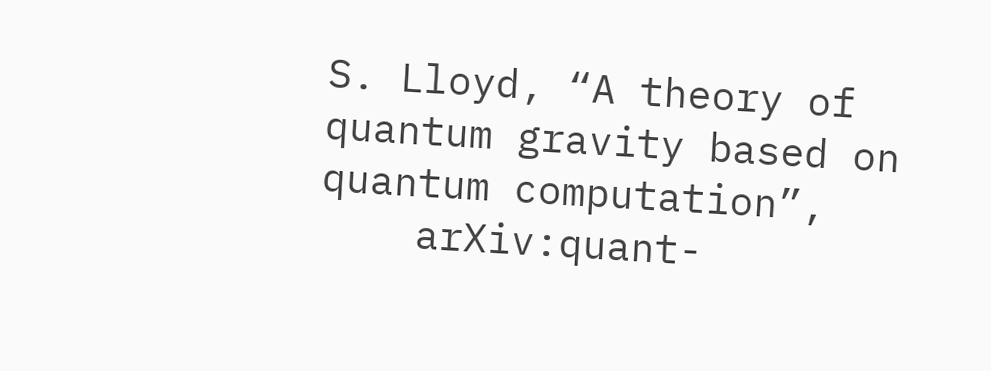S. Lloyd, “A theory of quantum gravity based on quantum computation”,
    arXiv:quant-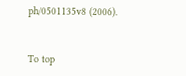ph/0501135v8 (2006).


To top